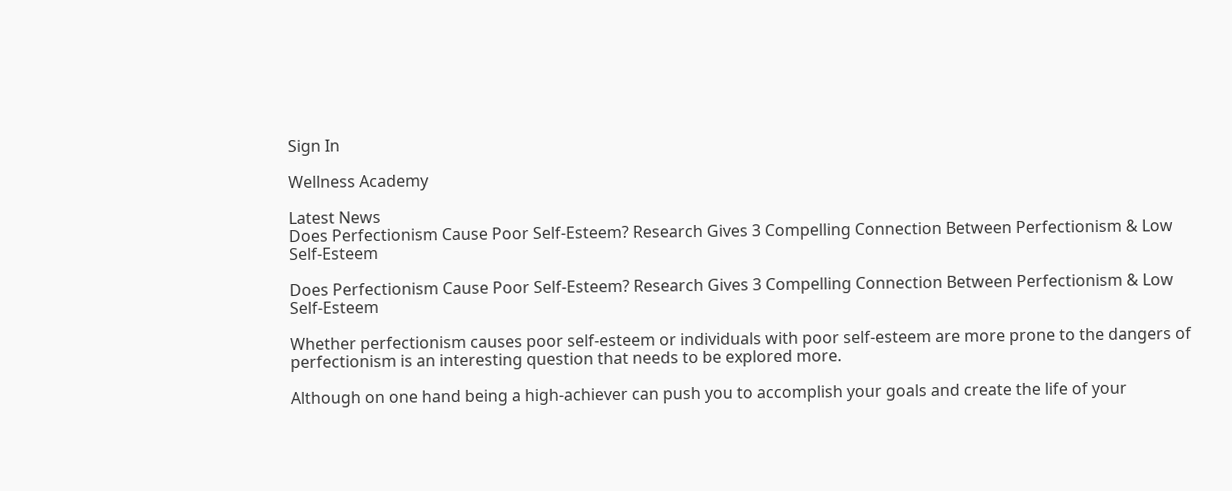Sign In

Wellness Academy

Latest News
Does Perfectionism Cause Poor Self-Esteem? Research Gives 3 Compelling Connection Between Perfectionism & Low Self-Esteem

Does Perfectionism Cause Poor Self-Esteem? Research Gives 3 Compelling Connection Between Perfectionism & Low Self-Esteem

Whether perfectionism causes poor self-esteem or individuals with poor self-esteem are more prone to the dangers of perfectionism is an interesting question that needs to be explored more.

Although on one hand being a high-achiever can push you to accomplish your goals and create the life of your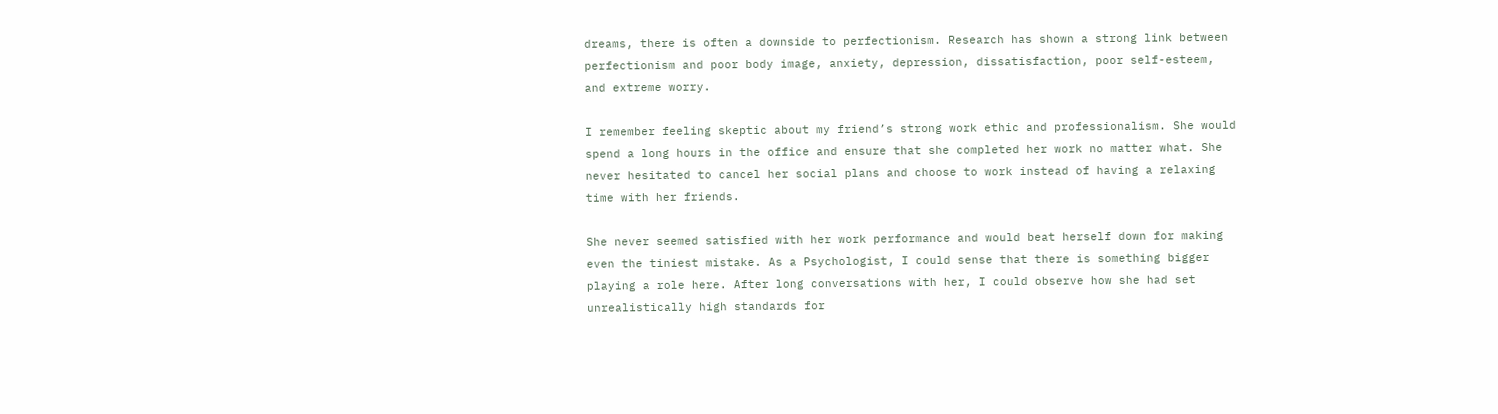dreams, there is often a downside to perfectionism. Research has shown a strong link between perfectionism and poor body image, anxiety, depression, dissatisfaction, poor self-esteem, and extreme worry.

I remember feeling skeptic about my friend’s strong work ethic and professionalism. She would spend a long hours in the office and ensure that she completed her work no matter what. She never hesitated to cancel her social plans and choose to work instead of having a relaxing time with her friends.

She never seemed satisfied with her work performance and would beat herself down for making even the tiniest mistake. As a Psychologist, I could sense that there is something bigger playing a role here. After long conversations with her, I could observe how she had set unrealistically high standards for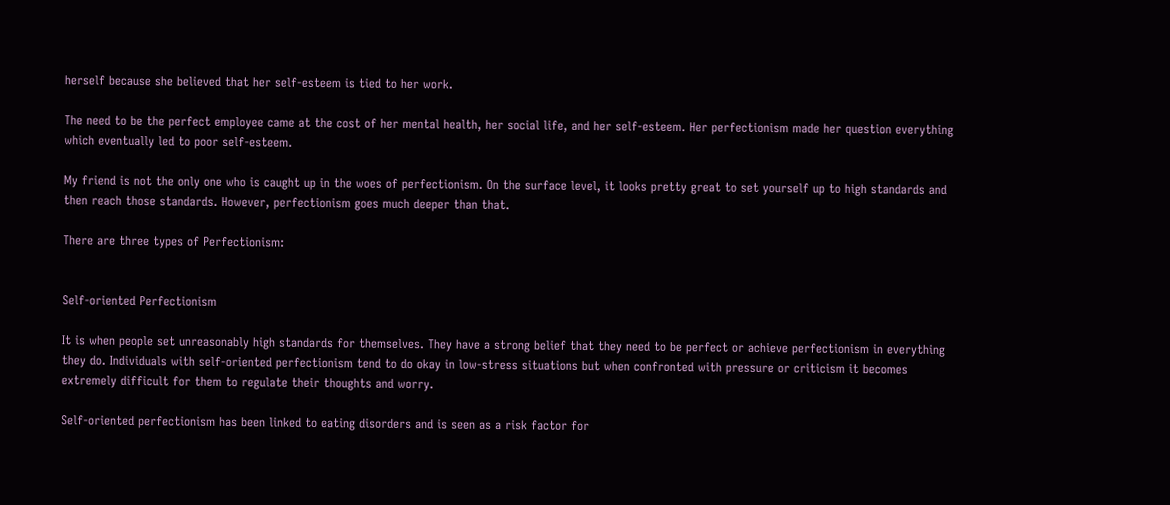herself because she believed that her self-esteem is tied to her work.

The need to be the perfect employee came at the cost of her mental health, her social life, and her self-esteem. Her perfectionism made her question everything which eventually led to poor self-esteem.

My friend is not the only one who is caught up in the woes of perfectionism. On the surface level, it looks pretty great to set yourself up to high standards and then reach those standards. However, perfectionism goes much deeper than that.

There are three types of Perfectionism:


Self-oriented Perfectionism

It is when people set unreasonably high standards for themselves. They have a strong belief that they need to be perfect or achieve perfectionism in everything they do. Individuals with self-oriented perfectionism tend to do okay in low-stress situations but when confronted with pressure or criticism it becomes extremely difficult for them to regulate their thoughts and worry.

Self-oriented perfectionism has been linked to eating disorders and is seen as a risk factor for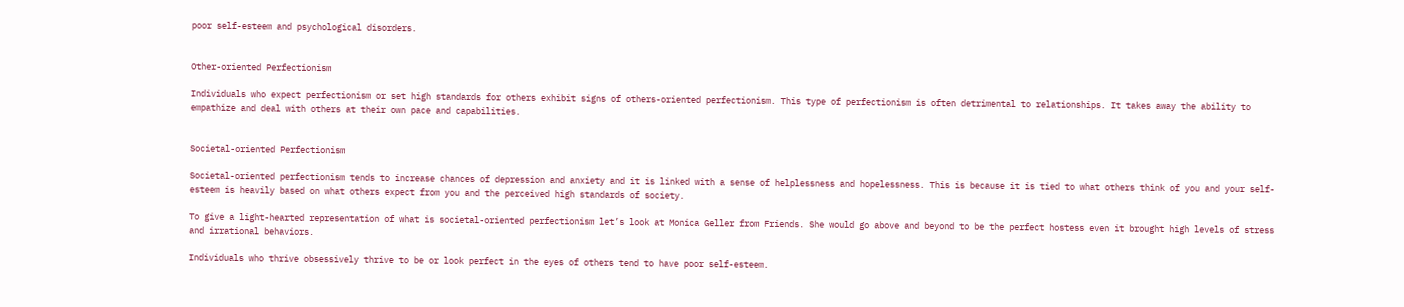poor self-esteem and psychological disorders.


Other-oriented Perfectionism

Individuals who expect perfectionism or set high standards for others exhibit signs of others-oriented perfectionism. This type of perfectionism is often detrimental to relationships. It takes away the ability to empathize and deal with others at their own pace and capabilities.


Societal-oriented Perfectionism

Societal-oriented perfectionism tends to increase chances of depression and anxiety and it is linked with a sense of helplessness and hopelessness. This is because it is tied to what others think of you and your self-esteem is heavily based on what others expect from you and the perceived high standards of society.

To give a light-hearted representation of what is societal-oriented perfectionism let’s look at Monica Geller from Friends. She would go above and beyond to be the perfect hostess even it brought high levels of stress and irrational behaviors.

Individuals who thrive obsessively thrive to be or look perfect in the eyes of others tend to have poor self-esteem.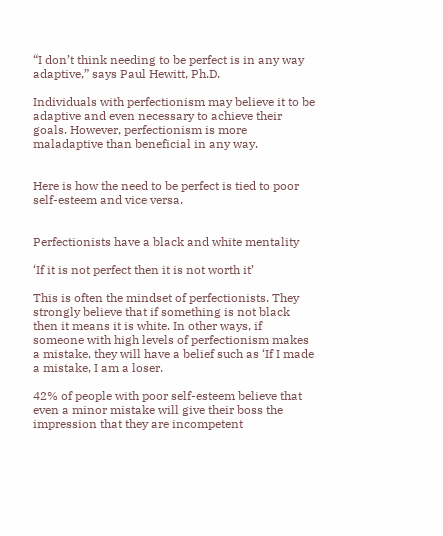“I don’t think needing to be perfect is in any way adaptive,” says Paul Hewitt, Ph.D.

Individuals with perfectionism may believe it to be adaptive and even necessary to achieve their goals. However, perfectionism is more maladaptive than beneficial in any way.


Here is how the need to be perfect is tied to poor self-esteem and vice versa.


Perfectionists have a black and white mentality

‘If it is not perfect then it is not worth it’

This is often the mindset of perfectionists. They strongly believe that if something is not black then it means it is white. In other ways, if someone with high levels of perfectionism makes a mistake, they will have a belief such as ‘If I made a mistake, I am a loser.

42% of people with poor self-esteem believe that even a minor mistake will give their boss the impression that they are incompetent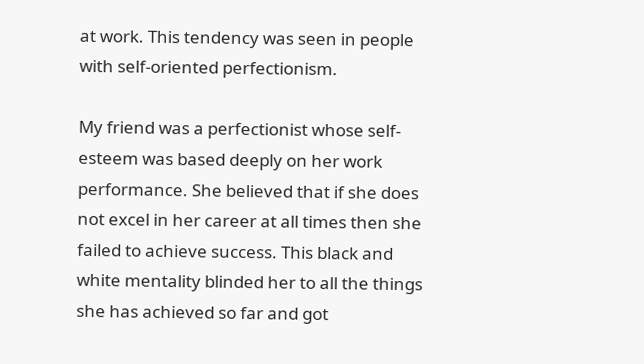at work. This tendency was seen in people with self-oriented perfectionism.

My friend was a perfectionist whose self-esteem was based deeply on her work performance. She believed that if she does not excel in her career at all times then she failed to achieve success. This black and white mentality blinded her to all the things she has achieved so far and got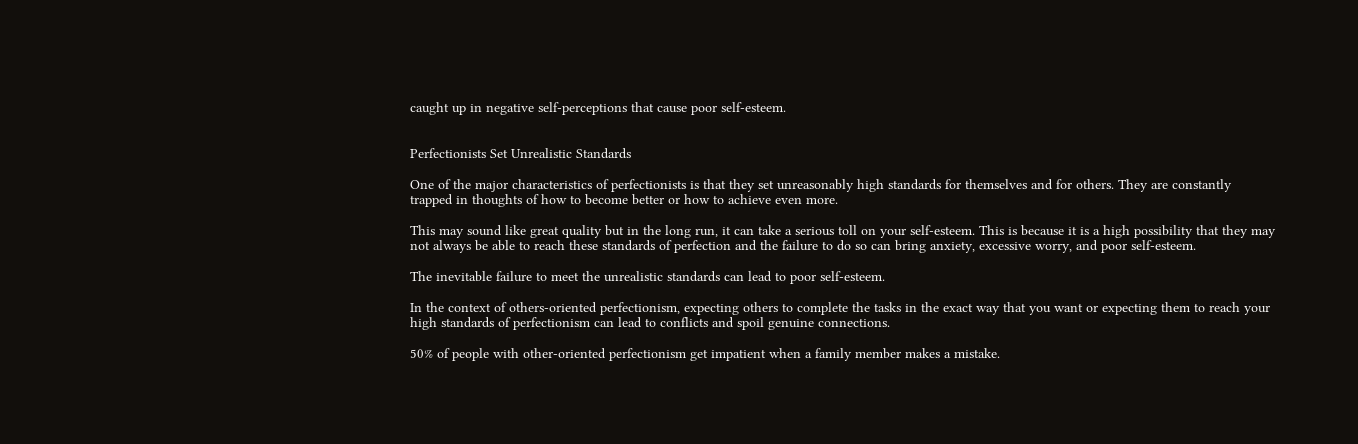caught up in negative self-perceptions that cause poor self-esteem.


Perfectionists Set Unrealistic Standards

One of the major characteristics of perfectionists is that they set unreasonably high standards for themselves and for others. They are constantly trapped in thoughts of how to become better or how to achieve even more.

This may sound like great quality but in the long run, it can take a serious toll on your self-esteem. This is because it is a high possibility that they may not always be able to reach these standards of perfection and the failure to do so can bring anxiety, excessive worry, and poor self-esteem.

The inevitable failure to meet the unrealistic standards can lead to poor self-esteem.

In the context of others-oriented perfectionism, expecting others to complete the tasks in the exact way that you want or expecting them to reach your high standards of perfectionism can lead to conflicts and spoil genuine connections.

50% of people with other-oriented perfectionism get impatient when a family member makes a mistake.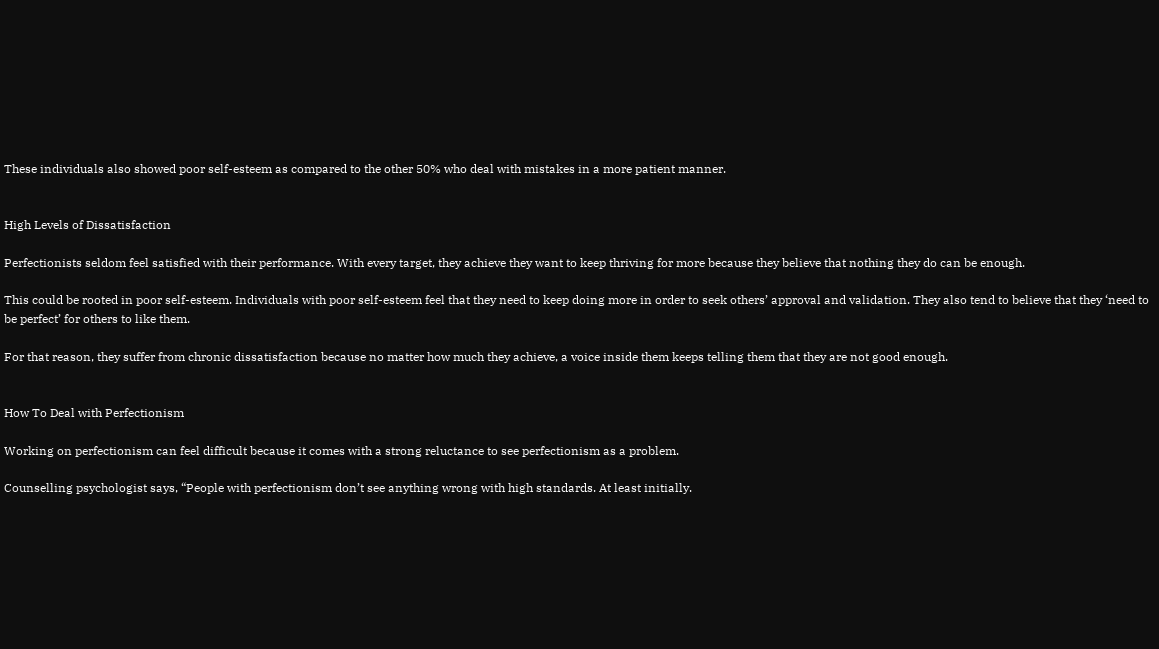These individuals also showed poor self-esteem as compared to the other 50% who deal with mistakes in a more patient manner.


High Levels of Dissatisfaction

Perfectionists seldom feel satisfied with their performance. With every target, they achieve they want to keep thriving for more because they believe that nothing they do can be enough.

This could be rooted in poor self-esteem. Individuals with poor self-esteem feel that they need to keep doing more in order to seek others’ approval and validation. They also tend to believe that they ‘need to be perfect’ for others to like them.

For that reason, they suffer from chronic dissatisfaction because no matter how much they achieve, a voice inside them keeps telling them that they are not good enough.


How To Deal with Perfectionism

Working on perfectionism can feel difficult because it comes with a strong reluctance to see perfectionism as a problem.

Counselling psychologist says, “People with perfectionism don’t see anything wrong with high standards. At least initially.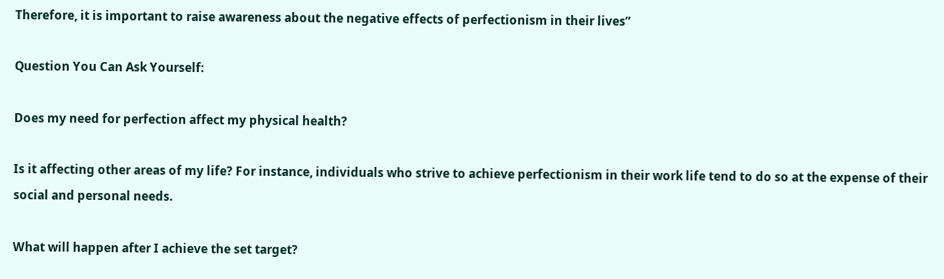Therefore, it is important to raise awareness about the negative effects of perfectionism in their lives”

Question You Can Ask Yourself:

Does my need for perfection affect my physical health?

Is it affecting other areas of my life? For instance, individuals who strive to achieve perfectionism in their work life tend to do so at the expense of their social and personal needs.

What will happen after I achieve the set target?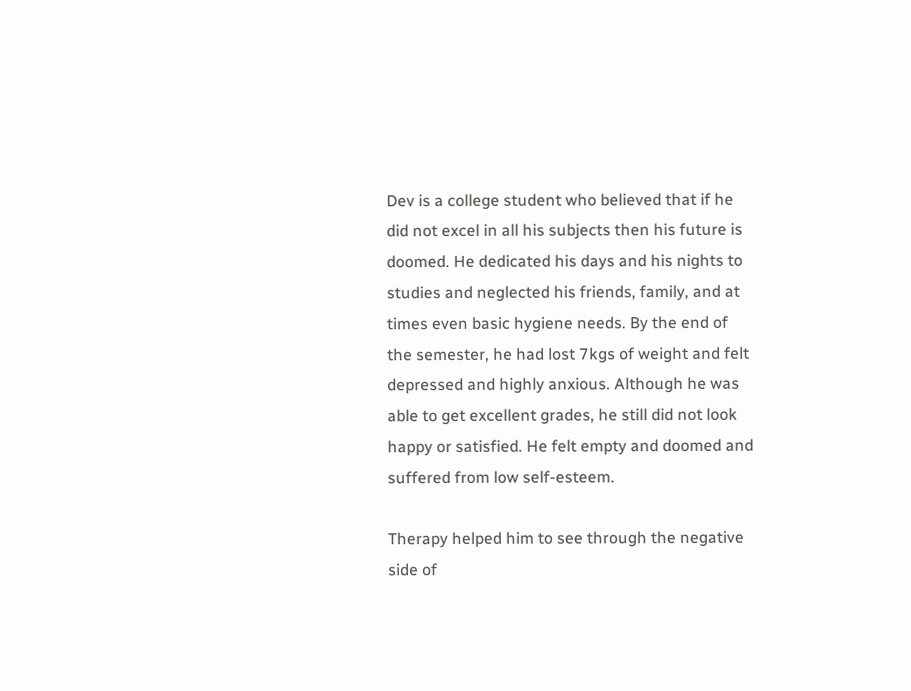Dev is a college student who believed that if he did not excel in all his subjects then his future is doomed. He dedicated his days and his nights to studies and neglected his friends, family, and at times even basic hygiene needs. By the end of the semester, he had lost 7kgs of weight and felt depressed and highly anxious. Although he was able to get excellent grades, he still did not look happy or satisfied. He felt empty and doomed and suffered from low self-esteem.

Therapy helped him to see through the negative side of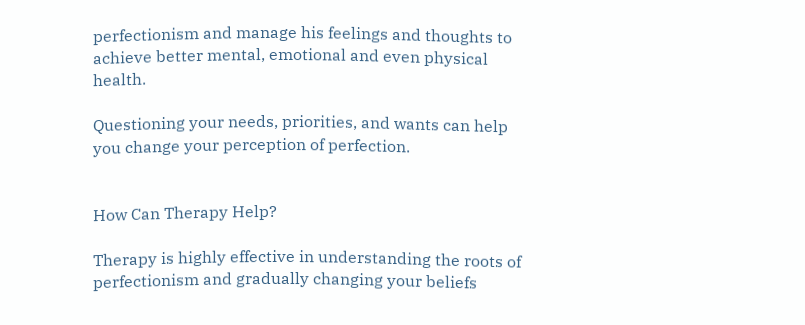perfectionism and manage his feelings and thoughts to achieve better mental, emotional and even physical health.

Questioning your needs, priorities, and wants can help you change your perception of perfection.


How Can Therapy Help?

Therapy is highly effective in understanding the roots of perfectionism and gradually changing your beliefs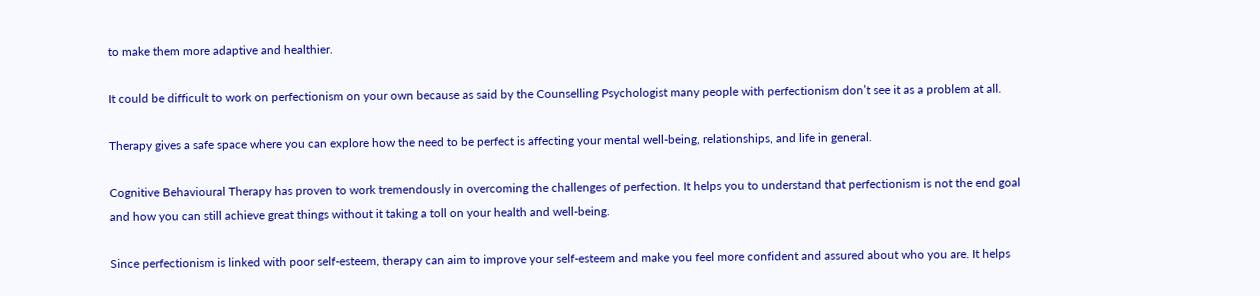to make them more adaptive and healthier.

It could be difficult to work on perfectionism on your own because as said by the Counselling Psychologist many people with perfectionism don’t see it as a problem at all.

Therapy gives a safe space where you can explore how the need to be perfect is affecting your mental well-being, relationships, and life in general.

Cognitive Behavioural Therapy has proven to work tremendously in overcoming the challenges of perfection. It helps you to understand that perfectionism is not the end goal and how you can still achieve great things without it taking a toll on your health and well-being.

Since perfectionism is linked with poor self-esteem, therapy can aim to improve your self-esteem and make you feel more confident and assured about who you are. It helps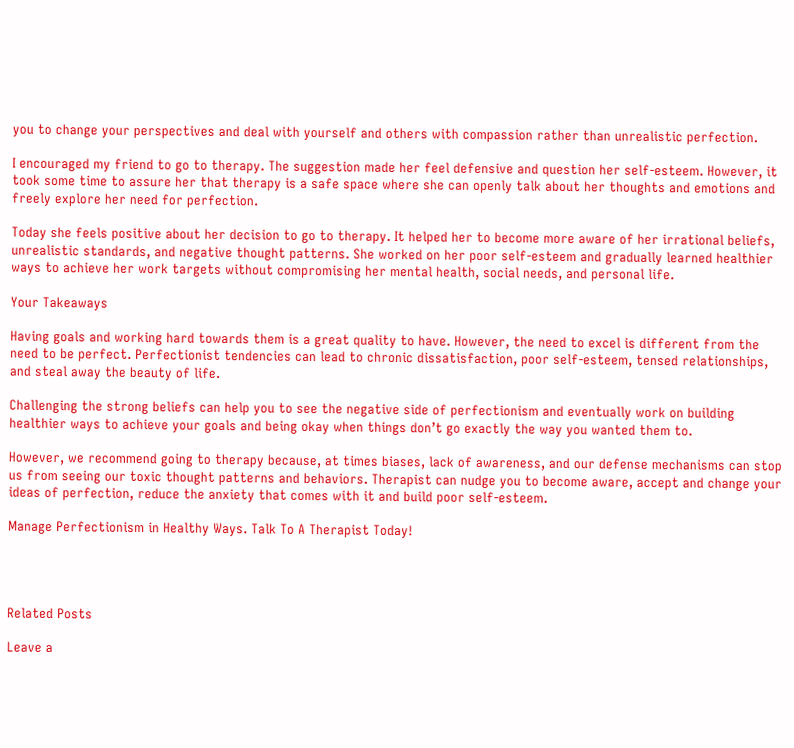you to change your perspectives and deal with yourself and others with compassion rather than unrealistic perfection.

I encouraged my friend to go to therapy. The suggestion made her feel defensive and question her self-esteem. However, it took some time to assure her that therapy is a safe space where she can openly talk about her thoughts and emotions and freely explore her need for perfection.

Today she feels positive about her decision to go to therapy. It helped her to become more aware of her irrational beliefs, unrealistic standards, and negative thought patterns. She worked on her poor self-esteem and gradually learned healthier ways to achieve her work targets without compromising her mental health, social needs, and personal life.

Your Takeaways

Having goals and working hard towards them is a great quality to have. However, the need to excel is different from the need to be perfect. Perfectionist tendencies can lead to chronic dissatisfaction, poor self-esteem, tensed relationships, and steal away the beauty of life.

Challenging the strong beliefs can help you to see the negative side of perfectionism and eventually work on building healthier ways to achieve your goals and being okay when things don’t go exactly the way you wanted them to.

However, we recommend going to therapy because, at times biases, lack of awareness, and our defense mechanisms can stop us from seeing our toxic thought patterns and behaviors. Therapist can nudge you to become aware, accept and change your ideas of perfection, reduce the anxiety that comes with it and build poor self-esteem.

Manage Perfectionism in Healthy Ways. Talk To A Therapist Today!




Related Posts

Leave a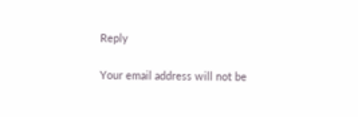Reply

Your email address will not be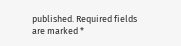published. Required fields are marked *